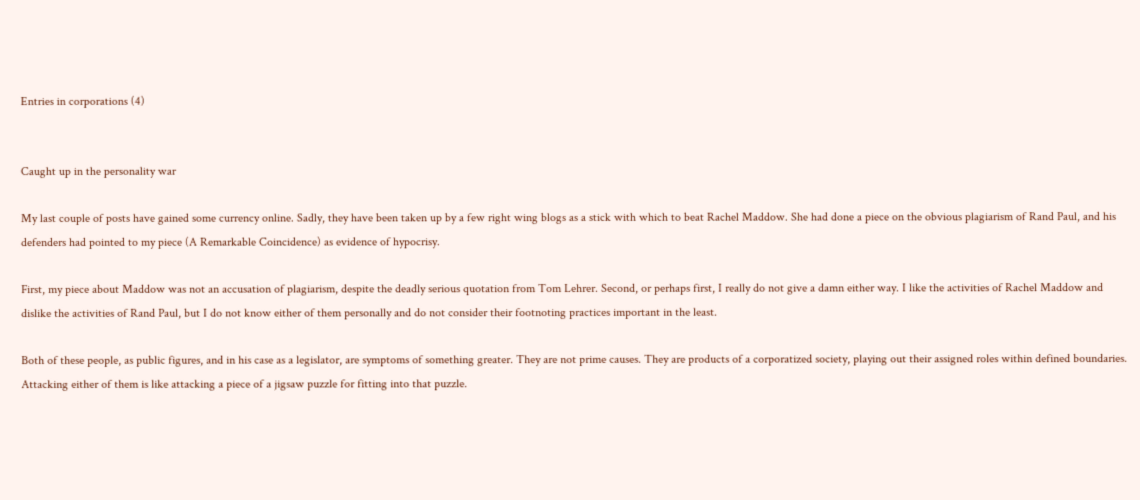Entries in corporations (4)


Caught up in the personality war

My last couple of posts have gained some currency online. Sadly, they have been taken up by a few right wing blogs as a stick with which to beat Rachel Maddow. She had done a piece on the obvious plagiarism of Rand Paul, and his defenders had pointed to my piece (A Remarkable Coincidence) as evidence of hypocrisy.

First, my piece about Maddow was not an accusation of plagiarism, despite the deadly serious quotation from Tom Lehrer. Second, or perhaps first, I really do not give a damn either way. I like the activities of Rachel Maddow and dislike the activities of Rand Paul, but I do not know either of them personally and do not consider their footnoting practices important in the least.

Both of these people, as public figures, and in his case as a legislator, are symptoms of something greater. They are not prime causes. They are products of a corporatized society, playing out their assigned roles within defined boundaries. Attacking either of them is like attacking a piece of a jigsaw puzzle for fitting into that puzzle.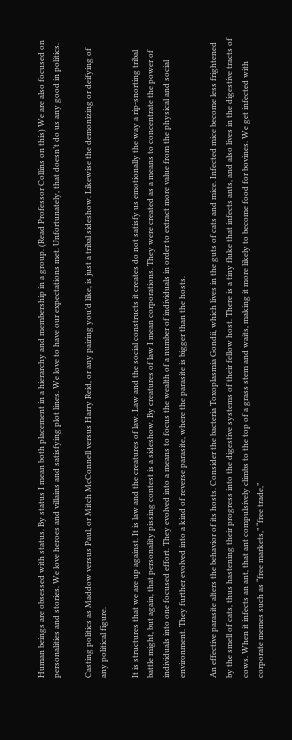Human beings are obsessed with status. By status I mean both placement in a hierarchy and membership in a group. (Read Professor Collins on this) We are also focused on personalities and stories. We love heroes and villains and satisfying plot lines. We love to have our expectations met. Unfortunately, that doesn’t do us any good in politics.

Casting politics as Maddow versus Paul, or Mitch McConnell versus Harry Reid, or any pairing you’d like, is just a tribal sideshow. Likewise the demonizing or deifying of any political figure.

It is structures that we are up against. It is law and the creatures of law. Law and the social constructs it creates do not satisfy us emotionally the way a rip-snorting tribal battle might, but again, that personality pissing contest is a sideshow. By creatures of law I mean corporations. They were created as a means to concentrate the power of individuals into one focused effort. They evolved into a means to focus the wealth of a number of individuals in order to extract more value from the physical and social environment. They further evolved into a kind of reverse parasite, where the parasite is bigger than the hosts.

An effective parasite alters the behavior of its hosts. Consider the bacteria Toxoplasmia Gondii, which lives in the guts of cats and mice. Infected mice become less frightened by the smell of cats, thus hastening their progress into the digestive systems of their fellow host. There is a tiny fluke that infects ants, and also lives in the digestive tracts of cows. When it infects an ant, that ant compulsively climbs to the top of a grass stem and waits, making it more likely to become food for bovines. We get infected with corporate memes such as “free markets,” “free trade,”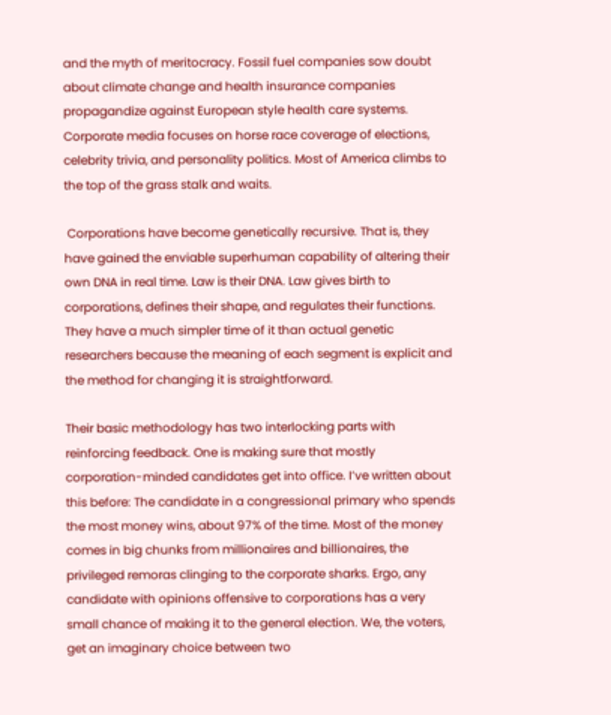and the myth of meritocracy. Fossil fuel companies sow doubt about climate change and health insurance companies propagandize against European style health care systems. Corporate media focuses on horse race coverage of elections, celebrity trivia, and personality politics. Most of America climbs to the top of the grass stalk and waits.

 Corporations have become genetically recursive. That is, they have gained the enviable superhuman capability of altering their own DNA in real time. Law is their DNA. Law gives birth to corporations, defines their shape, and regulates their functions. They have a much simpler time of it than actual genetic researchers because the meaning of each segment is explicit and the method for changing it is straightforward.

Their basic methodology has two interlocking parts with reinforcing feedback. One is making sure that mostly corporation-minded candidates get into office. I’ve written about this before: The candidate in a congressional primary who spends the most money wins, about 97% of the time. Most of the money comes in big chunks from millionaires and billionaires, the privileged remoras clinging to the corporate sharks. Ergo, any candidate with opinions offensive to corporations has a very small chance of making it to the general election. We, the voters, get an imaginary choice between two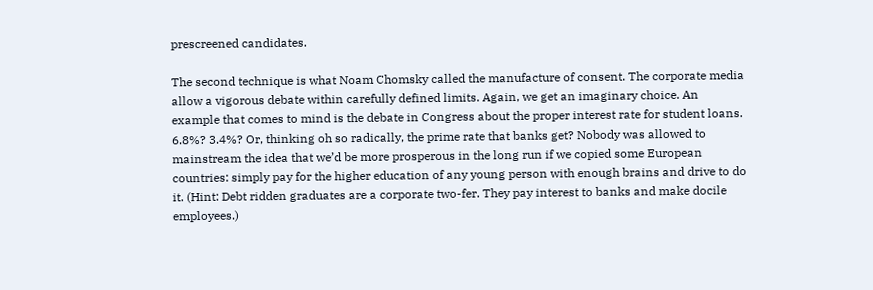prescreened candidates.

The second technique is what Noam Chomsky called the manufacture of consent. The corporate media allow a vigorous debate within carefully defined limits. Again, we get an imaginary choice. An example that comes to mind is the debate in Congress about the proper interest rate for student loans. 6.8%? 3.4%? Or, thinking oh so radically, the prime rate that banks get? Nobody was allowed to mainstream the idea that we’d be more prosperous in the long run if we copied some European countries: simply pay for the higher education of any young person with enough brains and drive to do it. (Hint: Debt ridden graduates are a corporate two-fer. They pay interest to banks and make docile employees.)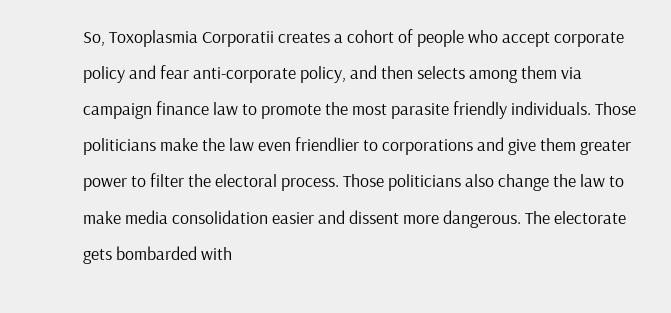So, Toxoplasmia Corporatii creates a cohort of people who accept corporate policy and fear anti-corporate policy, and then selects among them via campaign finance law to promote the most parasite friendly individuals. Those politicians make the law even friendlier to corporations and give them greater power to filter the electoral process. Those politicians also change the law to make media consolidation easier and dissent more dangerous. The electorate gets bombarded with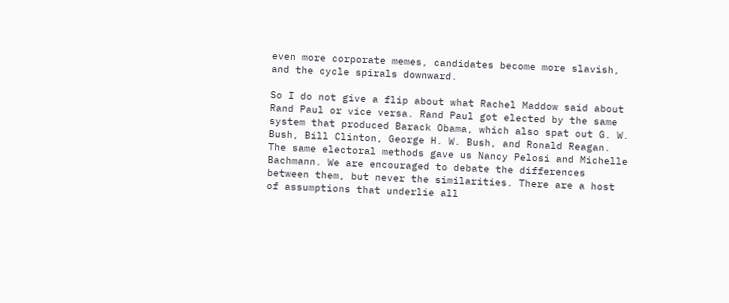even more corporate memes, candidates become more slavish, and the cycle spirals downward.

So I do not give a flip about what Rachel Maddow said about Rand Paul or vice versa. Rand Paul got elected by the same system that produced Barack Obama, which also spat out G. W. Bush, Bill Clinton, George H. W. Bush, and Ronald Reagan. The same electoral methods gave us Nancy Pelosi and Michelle Bachmann. We are encouraged to debate the differences between them, but never the similarities. There are a host of assumptions that underlie all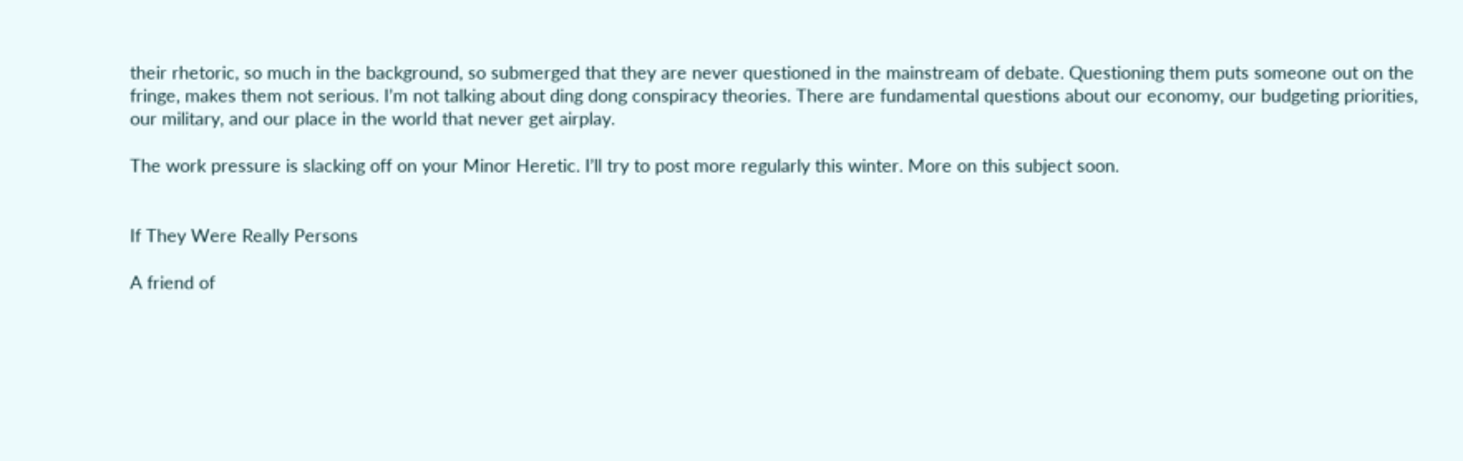their rhetoric, so much in the background, so submerged that they are never questioned in the mainstream of debate. Questioning them puts someone out on the fringe, makes them not serious. I’m not talking about ding dong conspiracy theories. There are fundamental questions about our economy, our budgeting priorities, our military, and our place in the world that never get airplay.

The work pressure is slacking off on your Minor Heretic. I’ll try to post more regularly this winter. More on this subject soon.


If They Were Really Persons

A friend of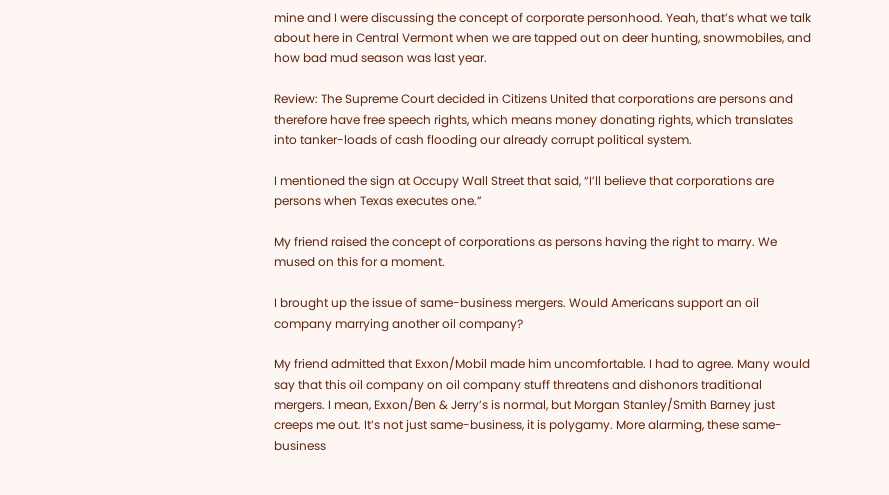mine and I were discussing the concept of corporate personhood. Yeah, that’s what we talk about here in Central Vermont when we are tapped out on deer hunting, snowmobiles, and how bad mud season was last year.

Review: The Supreme Court decided in Citizens United that corporations are persons and therefore have free speech rights, which means money donating rights, which translates into tanker-loads of cash flooding our already corrupt political system.

I mentioned the sign at Occupy Wall Street that said, “I’ll believe that corporations are persons when Texas executes one.”

My friend raised the concept of corporations as persons having the right to marry. We mused on this for a moment.

I brought up the issue of same-business mergers. Would Americans support an oil company marrying another oil company?

My friend admitted that Exxon/Mobil made him uncomfortable. I had to agree. Many would say that this oil company on oil company stuff threatens and dishonors traditional mergers. I mean, Exxon/Ben & Jerry’s is normal, but Morgan Stanley/Smith Barney just creeps me out. It’s not just same-business, it is polygamy. More alarming, these same-business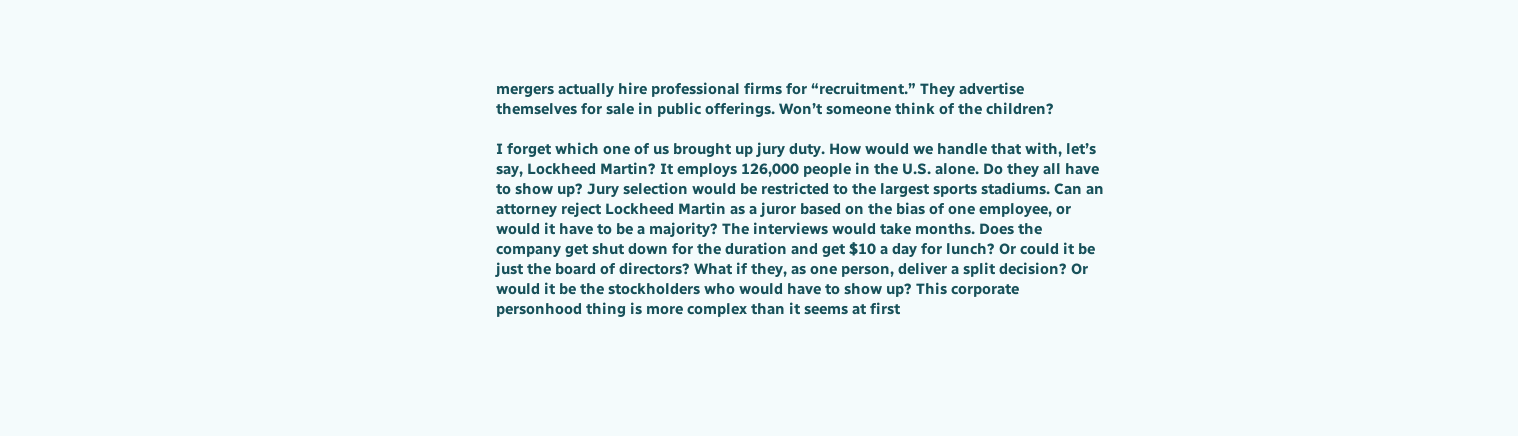mergers actually hire professional firms for “recruitment.” They advertise themselves for sale in public offerings. Won’t someone think of the children?

I forget which one of us brought up jury duty. How would we handle that with, let’s say, Lockheed Martin? It employs 126,000 people in the U.S. alone. Do they all have to show up? Jury selection would be restricted to the largest sports stadiums. Can an attorney reject Lockheed Martin as a juror based on the bias of one employee, or would it have to be a majority? The interviews would take months. Does the company get shut down for the duration and get $10 a day for lunch? Or could it be just the board of directors? What if they, as one person, deliver a split decision? Or would it be the stockholders who would have to show up? This corporate personhood thing is more complex than it seems at first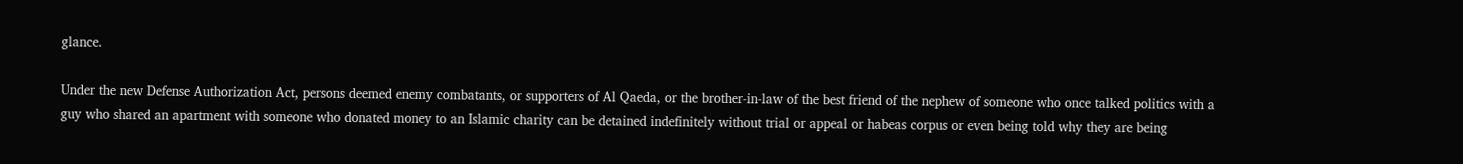glance.

Under the new Defense Authorization Act, persons deemed enemy combatants, or supporters of Al Qaeda, or the brother-in-law of the best friend of the nephew of someone who once talked politics with a guy who shared an apartment with someone who donated money to an Islamic charity can be detained indefinitely without trial or appeal or habeas corpus or even being told why they are being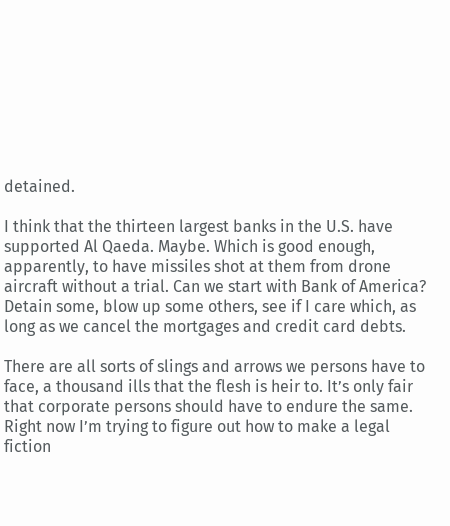detained.

I think that the thirteen largest banks in the U.S. have supported Al Qaeda. Maybe. Which is good enough, apparently, to have missiles shot at them from drone aircraft without a trial. Can we start with Bank of America? Detain some, blow up some others, see if I care which, as long as we cancel the mortgages and credit card debts.

There are all sorts of slings and arrows we persons have to face, a thousand ills that the flesh is heir to. It’s only fair that corporate persons should have to endure the same. Right now I’m trying to figure out how to make a legal fiction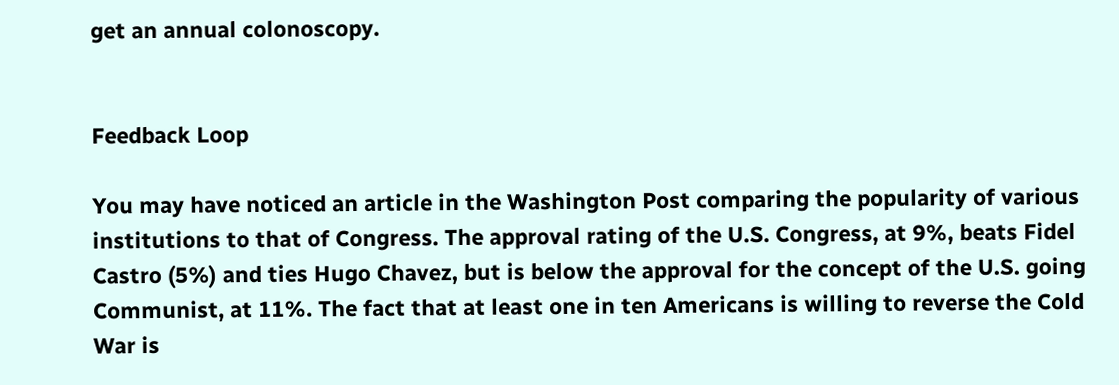get an annual colonoscopy.


Feedback Loop

You may have noticed an article in the Washington Post comparing the popularity of various institutions to that of Congress. The approval rating of the U.S. Congress, at 9%, beats Fidel Castro (5%) and ties Hugo Chavez, but is below the approval for the concept of the U.S. going Communist, at 11%. The fact that at least one in ten Americans is willing to reverse the Cold War is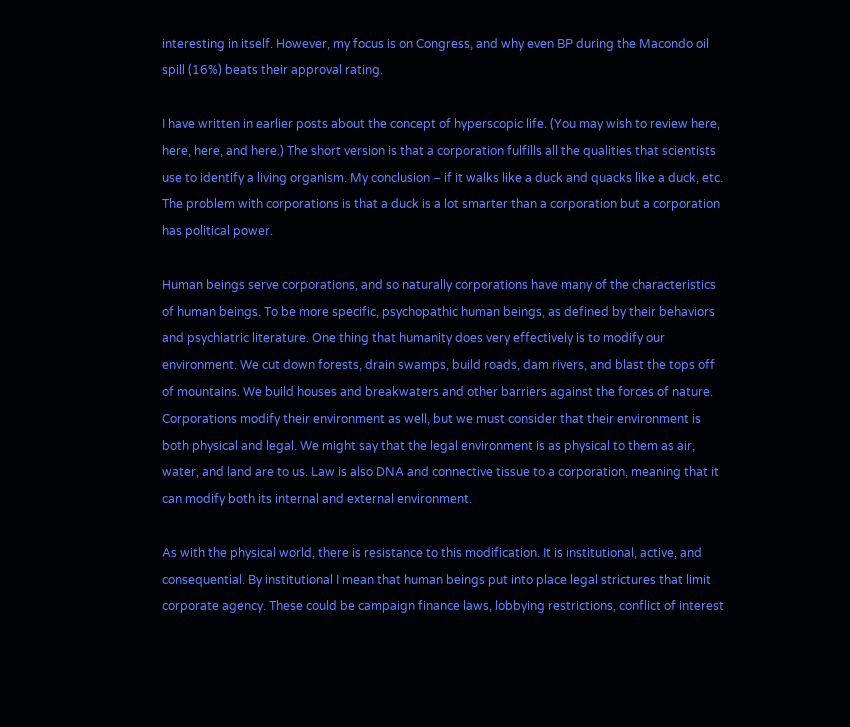interesting in itself. However, my focus is on Congress, and why even BP during the Macondo oil spill (16%) beats their approval rating.

I have written in earlier posts about the concept of hyperscopic life. (You may wish to review here, here, here, and here.) The short version is that a corporation fulfills all the qualities that scientists use to identify a living organism. My conclusion – if it walks like a duck and quacks like a duck, etc. The problem with corporations is that a duck is a lot smarter than a corporation but a corporation has political power.

Human beings serve corporations, and so naturally corporations have many of the characteristics of human beings. To be more specific, psychopathic human beings, as defined by their behaviors and psychiatric literature. One thing that humanity does very effectively is to modify our environment. We cut down forests, drain swamps, build roads, dam rivers, and blast the tops off of mountains. We build houses and breakwaters and other barriers against the forces of nature. Corporations modify their environment as well, but we must consider that their environment is both physical and legal. We might say that the legal environment is as physical to them as air, water, and land are to us. Law is also DNA and connective tissue to a corporation, meaning that it can modify both its internal and external environment.

As with the physical world, there is resistance to this modification. It is institutional, active, and consequential. By institutional I mean that human beings put into place legal strictures that limit corporate agency. These could be campaign finance laws, lobbying restrictions, conflict of interest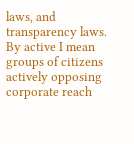laws, and transparency laws. By active I mean groups of citizens actively opposing corporate reach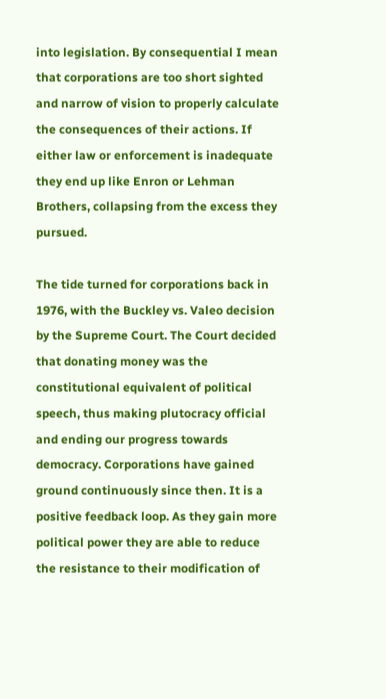into legislation. By consequential I mean that corporations are too short sighted and narrow of vision to properly calculate the consequences of their actions. If either law or enforcement is inadequate they end up like Enron or Lehman Brothers, collapsing from the excess they pursued.

The tide turned for corporations back in 1976, with the Buckley vs. Valeo decision by the Supreme Court. The Court decided that donating money was the constitutional equivalent of political speech, thus making plutocracy official and ending our progress towards democracy. Corporations have gained ground continuously since then. It is a positive feedback loop. As they gain more political power they are able to reduce the resistance to their modification of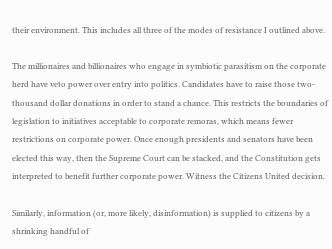their environment. This includes all three of the modes of resistance I outlined above.

The millionaires and billionaires who engage in symbiotic parasitism on the corporate herd have veto power over entry into politics. Candidates have to raise those two-thousand dollar donations in order to stand a chance. This restricts the boundaries of legislation to initiatives acceptable to corporate remoras, which means fewer restrictions on corporate power. Once enough presidents and senators have been elected this way, then the Supreme Court can be stacked, and the Constitution gets interpreted to benefit further corporate power. Witness the Citizens United decision.

Similarly, information (or, more likely, disinformation) is supplied to citizens by a shrinking handful of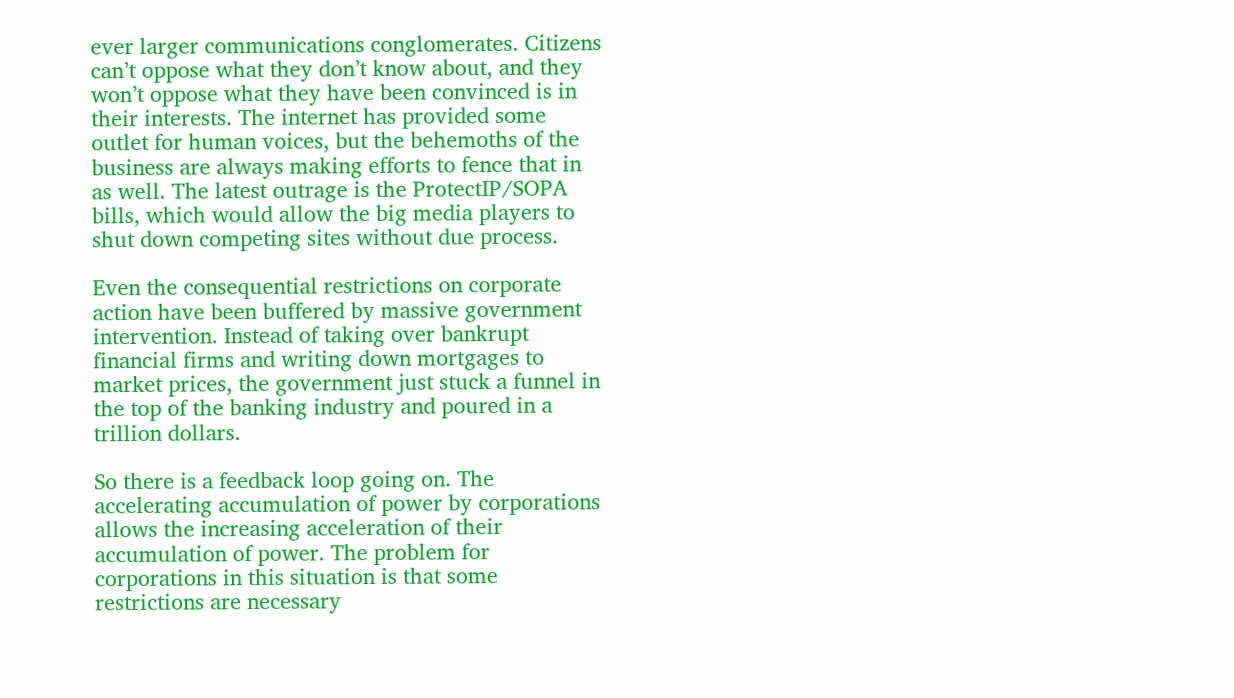ever larger communications conglomerates. Citizens can’t oppose what they don’t know about, and they won’t oppose what they have been convinced is in their interests. The internet has provided some outlet for human voices, but the behemoths of the business are always making efforts to fence that in as well. The latest outrage is the ProtectIP/SOPA bills, which would allow the big media players to shut down competing sites without due process.

Even the consequential restrictions on corporate action have been buffered by massive government intervention. Instead of taking over bankrupt financial firms and writing down mortgages to market prices, the government just stuck a funnel in the top of the banking industry and poured in a trillion dollars.

So there is a feedback loop going on. The accelerating accumulation of power by corporations allows the increasing acceleration of their accumulation of power. The problem for corporations in this situation is that some restrictions are necessary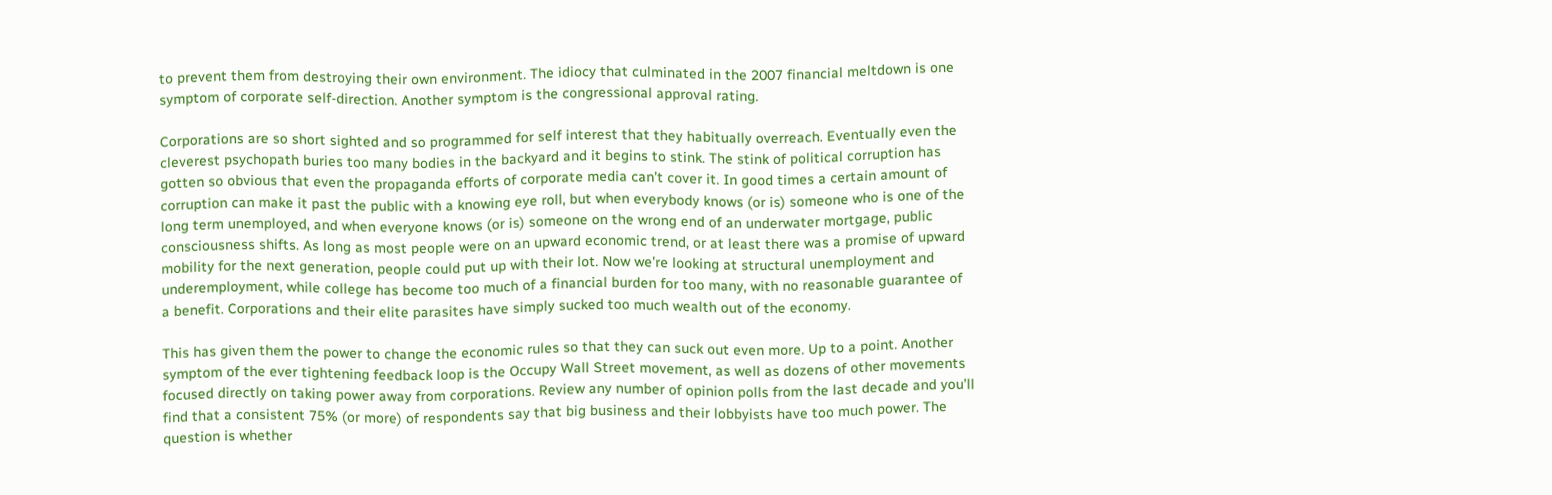to prevent them from destroying their own environment. The idiocy that culminated in the 2007 financial meltdown is one symptom of corporate self-direction. Another symptom is the congressional approval rating.

Corporations are so short sighted and so programmed for self interest that they habitually overreach. Eventually even the cleverest psychopath buries too many bodies in the backyard and it begins to stink. The stink of political corruption has gotten so obvious that even the propaganda efforts of corporate media can’t cover it. In good times a certain amount of corruption can make it past the public with a knowing eye roll, but when everybody knows (or is) someone who is one of the long term unemployed, and when everyone knows (or is) someone on the wrong end of an underwater mortgage, public consciousness shifts. As long as most people were on an upward economic trend, or at least there was a promise of upward mobility for the next generation, people could put up with their lot. Now we’re looking at structural unemployment and underemployment, while college has become too much of a financial burden for too many, with no reasonable guarantee of a benefit. Corporations and their elite parasites have simply sucked too much wealth out of the economy.

This has given them the power to change the economic rules so that they can suck out even more. Up to a point. Another symptom of the ever tightening feedback loop is the Occupy Wall Street movement, as well as dozens of other movements focused directly on taking power away from corporations. Review any number of opinion polls from the last decade and you’ll find that a consistent 75% (or more) of respondents say that big business and their lobbyists have too much power. The question is whether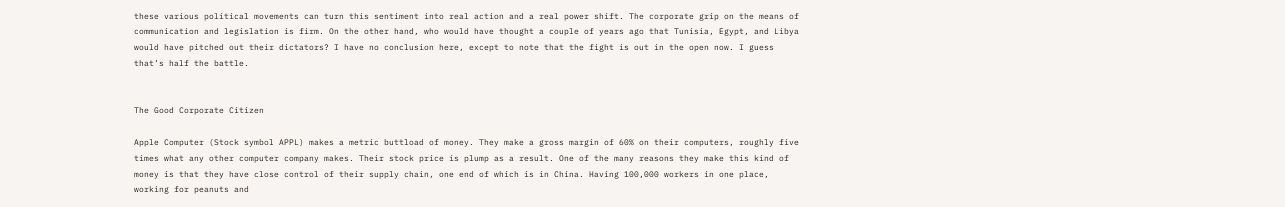these various political movements can turn this sentiment into real action and a real power shift. The corporate grip on the means of communication and legislation is firm. On the other hand, who would have thought a couple of years ago that Tunisia, Egypt, and Libya would have pitched out their dictators? I have no conclusion here, except to note that the fight is out in the open now. I guess that’s half the battle.


The Good Corporate Citizen

Apple Computer (Stock symbol APPL) makes a metric buttload of money. They make a gross margin of 60% on their computers, roughly five times what any other computer company makes. Their stock price is plump as a result. One of the many reasons they make this kind of money is that they have close control of their supply chain, one end of which is in China. Having 100,000 workers in one place, working for peanuts and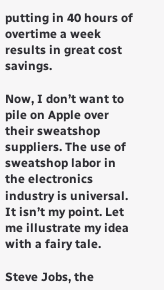putting in 40 hours of overtime a week results in great cost savings.

Now, I don’t want to pile on Apple over their sweatshop suppliers. The use of sweatshop labor in the electronics industry is universal. It isn’t my point. Let me illustrate my idea with a fairy tale.

Steve Jobs, the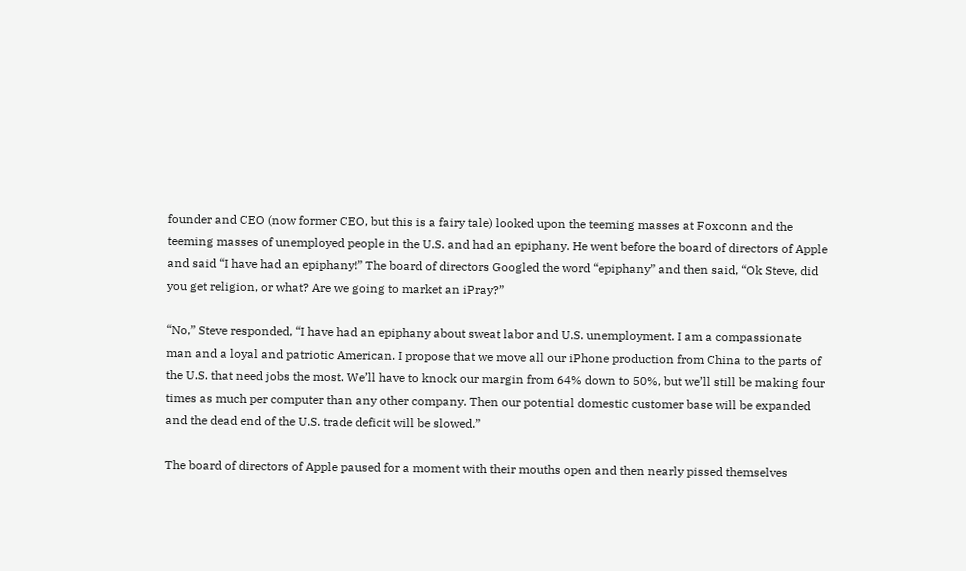founder and CEO (now former CEO, but this is a fairy tale) looked upon the teeming masses at Foxconn and the teeming masses of unemployed people in the U.S. and had an epiphany. He went before the board of directors of Apple and said “I have had an epiphany!” The board of directors Googled the word “epiphany” and then said, “Ok Steve, did you get religion, or what? Are we going to market an iPray?”

“No,” Steve responded, “I have had an epiphany about sweat labor and U.S. unemployment. I am a compassionate man and a loyal and patriotic American. I propose that we move all our iPhone production from China to the parts of the U.S. that need jobs the most. We’ll have to knock our margin from 64% down to 50%, but we’ll still be making four times as much per computer than any other company. Then our potential domestic customer base will be expanded and the dead end of the U.S. trade deficit will be slowed.”

The board of directors of Apple paused for a moment with their mouths open and then nearly pissed themselves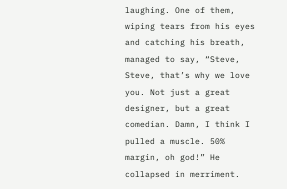laughing. One of them, wiping tears from his eyes and catching his breath, managed to say, “Steve, Steve, that’s why we love you. Not just a great designer, but a great comedian. Damn, I think I pulled a muscle. 50% margin, oh god!” He collapsed in merriment.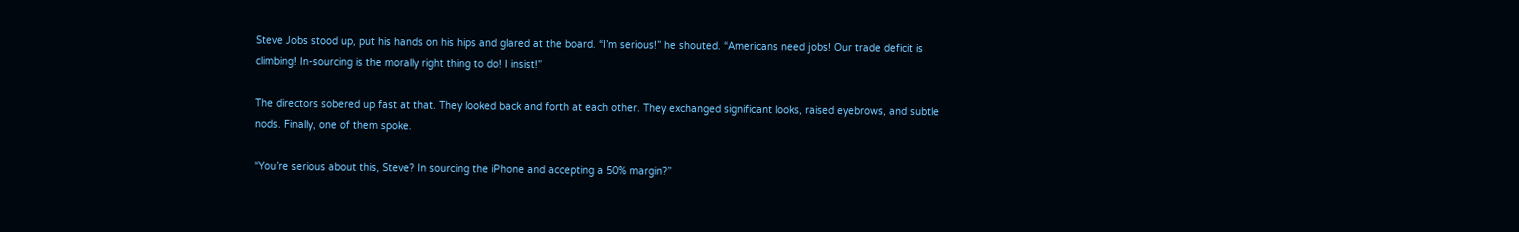Steve Jobs stood up, put his hands on his hips and glared at the board. “I’m serious!” he shouted. “Americans need jobs! Our trade deficit is climbing! In-sourcing is the morally right thing to do! I insist!”

The directors sobered up fast at that. They looked back and forth at each other. They exchanged significant looks, raised eyebrows, and subtle nods. Finally, one of them spoke.

“You’re serious about this, Steve? In sourcing the iPhone and accepting a 50% margin?”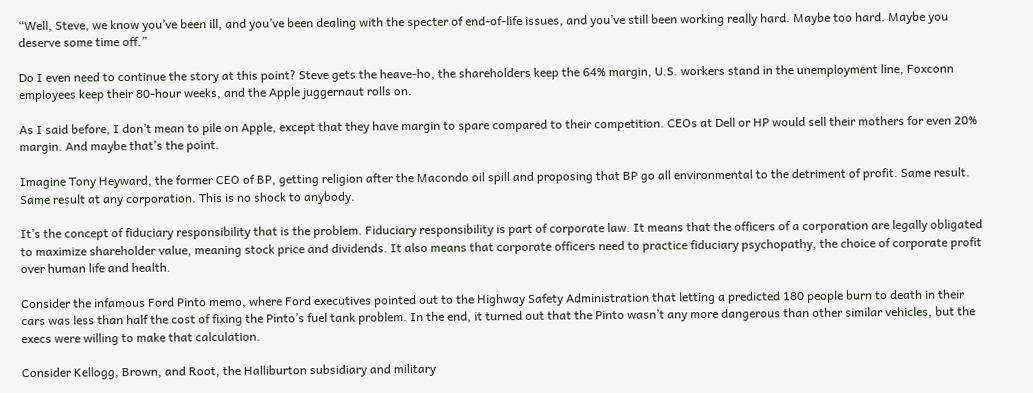“Well, Steve, we know you’ve been ill, and you’ve been dealing with the specter of end-of-life issues, and you’ve still been working really hard. Maybe too hard. Maybe you deserve some time off.”

Do I even need to continue the story at this point? Steve gets the heave-ho, the shareholders keep the 64% margin, U.S. workers stand in the unemployment line, Foxconn employees keep their 80-hour weeks, and the Apple juggernaut rolls on.

As I said before, I don’t mean to pile on Apple, except that they have margin to spare compared to their competition. CEOs at Dell or HP would sell their mothers for even 20% margin. And maybe that’s the point.

Imagine Tony Heyward, the former CEO of BP, getting religion after the Macondo oil spill and proposing that BP go all environmental to the detriment of profit. Same result. Same result at any corporation. This is no shock to anybody.

It’s the concept of fiduciary responsibility that is the problem. Fiduciary responsibility is part of corporate law. It means that the officers of a corporation are legally obligated to maximize shareholder value, meaning stock price and dividends. It also means that corporate officers need to practice fiduciary psychopathy, the choice of corporate profit over human life and health.

Consider the infamous Ford Pinto memo, where Ford executives pointed out to the Highway Safety Administration that letting a predicted 180 people burn to death in their cars was less than half the cost of fixing the Pinto’s fuel tank problem. In the end, it turned out that the Pinto wasn’t any more dangerous than other similar vehicles, but the execs were willing to make that calculation.

Consider Kellogg, Brown, and Root, the Halliburton subsidiary and military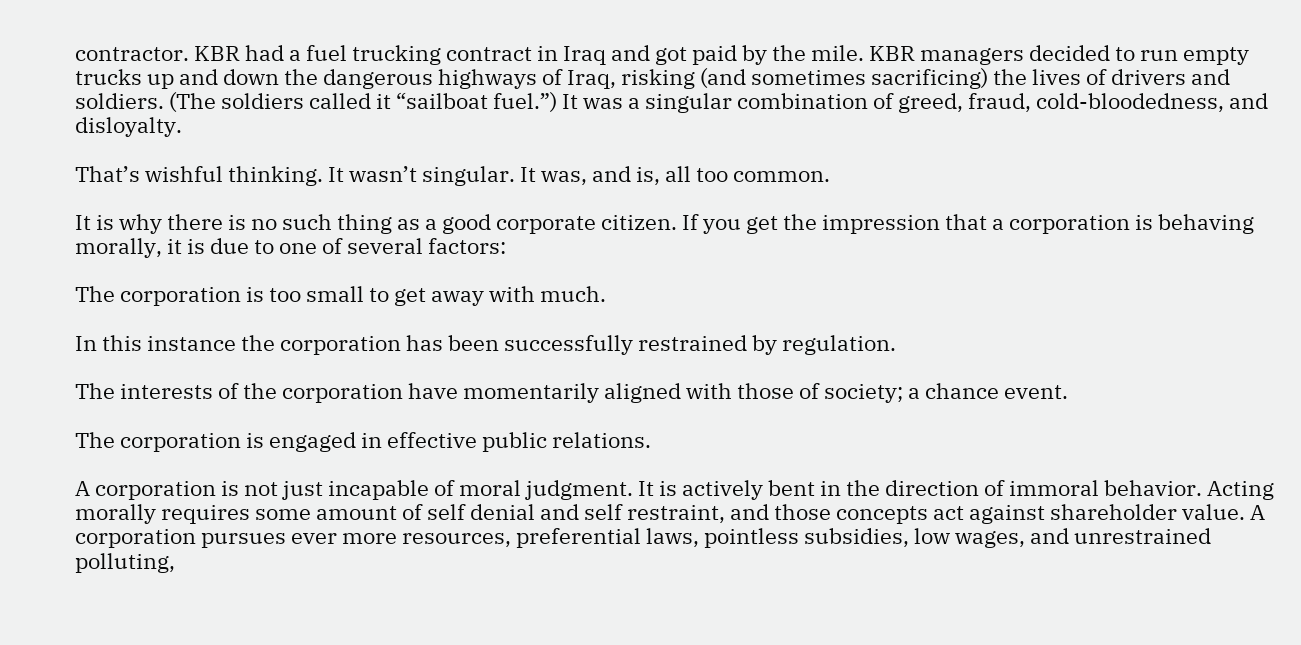contractor. KBR had a fuel trucking contract in Iraq and got paid by the mile. KBR managers decided to run empty trucks up and down the dangerous highways of Iraq, risking (and sometimes sacrificing) the lives of drivers and soldiers. (The soldiers called it “sailboat fuel.”) It was a singular combination of greed, fraud, cold-bloodedness, and disloyalty.

That’s wishful thinking. It wasn’t singular. It was, and is, all too common.

It is why there is no such thing as a good corporate citizen. If you get the impression that a corporation is behaving morally, it is due to one of several factors:

The corporation is too small to get away with much.

In this instance the corporation has been successfully restrained by regulation.

The interests of the corporation have momentarily aligned with those of society; a chance event.

The corporation is engaged in effective public relations.

A corporation is not just incapable of moral judgment. It is actively bent in the direction of immoral behavior. Acting morally requires some amount of self denial and self restraint, and those concepts act against shareholder value. A corporation pursues ever more resources, preferential laws, pointless subsidies, low wages, and unrestrained polluting,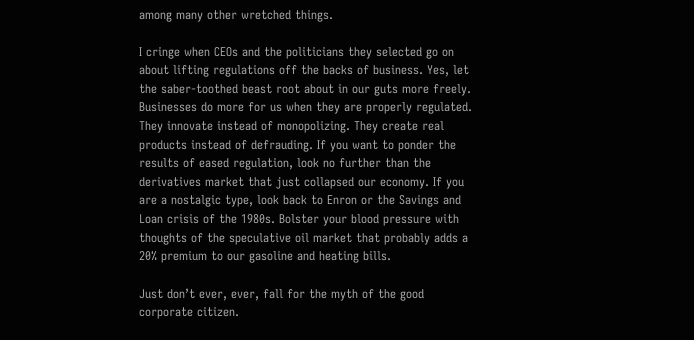among many other wretched things.

I cringe when CEOs and the politicians they selected go on about lifting regulations off the backs of business. Yes, let the saber-toothed beast root about in our guts more freely. Businesses do more for us when they are properly regulated. They innovate instead of monopolizing. They create real products instead of defrauding. If you want to ponder the results of eased regulation, look no further than the derivatives market that just collapsed our economy. If you are a nostalgic type, look back to Enron or the Savings and Loan crisis of the 1980s. Bolster your blood pressure with thoughts of the speculative oil market that probably adds a 20% premium to our gasoline and heating bills.

Just don’t ever, ever, fall for the myth of the good corporate citizen.